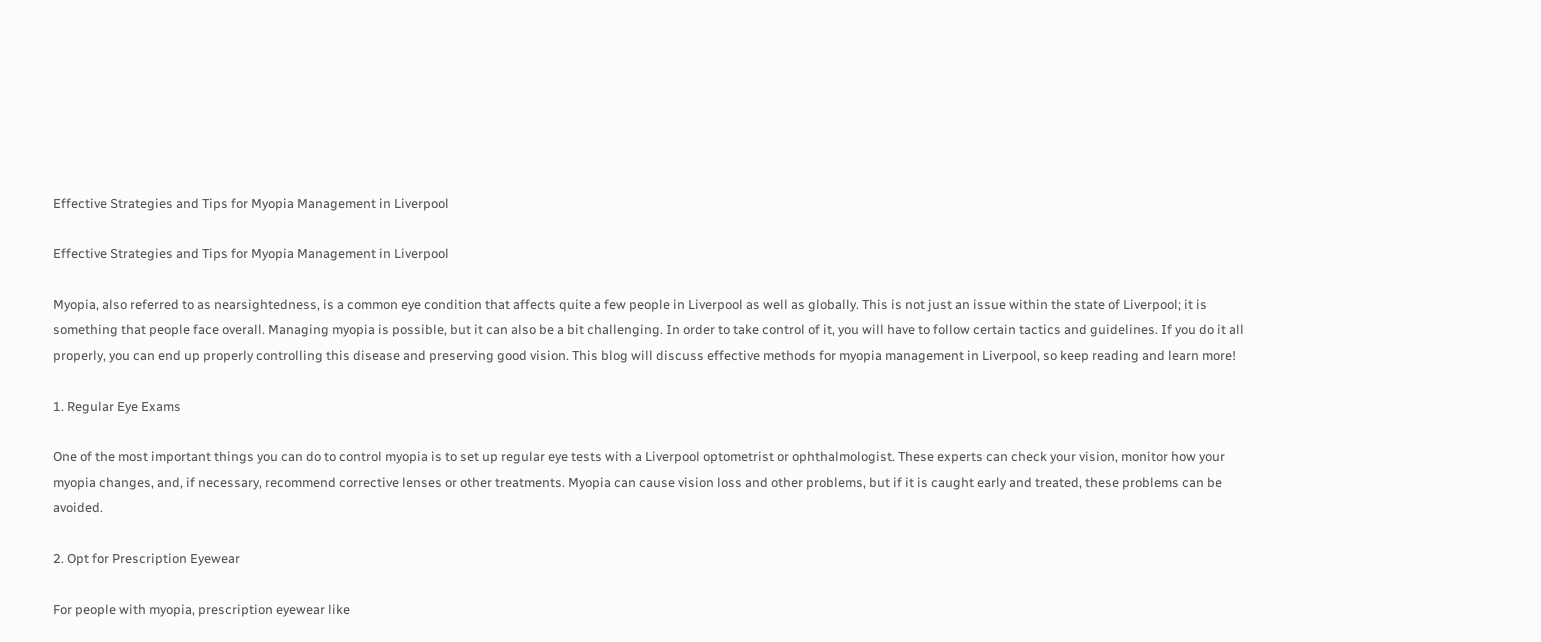Effective Strategies and Tips for Myopia Management in Liverpool

Effective Strategies and Tips for Myopia Management in Liverpool

Myopia, also referred to as nearsightedness, is a common eye condition that affects quite a few people in Liverpool as well as globally. This is not just an issue within the state of Liverpool; it is something that people face overall. Managing myopia is possible, but it can also be a bit challenging. In order to take control of it, you will have to follow certain tactics and guidelines. If you do it all properly, you can end up properly controlling this disease and preserving good vision. This blog will discuss effective methods for myopia management in Liverpool, so keep reading and learn more!

1. Regular Eye Exams

One of the most important things you can do to control myopia is to set up regular eye tests with a Liverpool optometrist or ophthalmologist. These experts can check your vision, monitor how your myopia changes, and, if necessary, recommend corrective lenses or other treatments. Myopia can cause vision loss and other problems, but if it is caught early and treated, these problems can be avoided.

2. Opt for Prescription Eyewear

For people with myopia, prescription eyewear like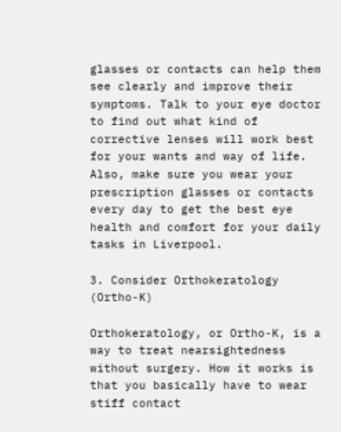glasses or contacts can help them see clearly and improve their symptoms. Talk to your eye doctor to find out what kind of corrective lenses will work best for your wants and way of life. Also, make sure you wear your prescription glasses or contacts every day to get the best eye health and comfort for your daily tasks in Liverpool.

3. Consider Orthokeratology (Ortho-K)

Orthokeratology, or Ortho-K, is a way to treat nearsightedness without surgery. How it works is that you basically have to wear stiff contact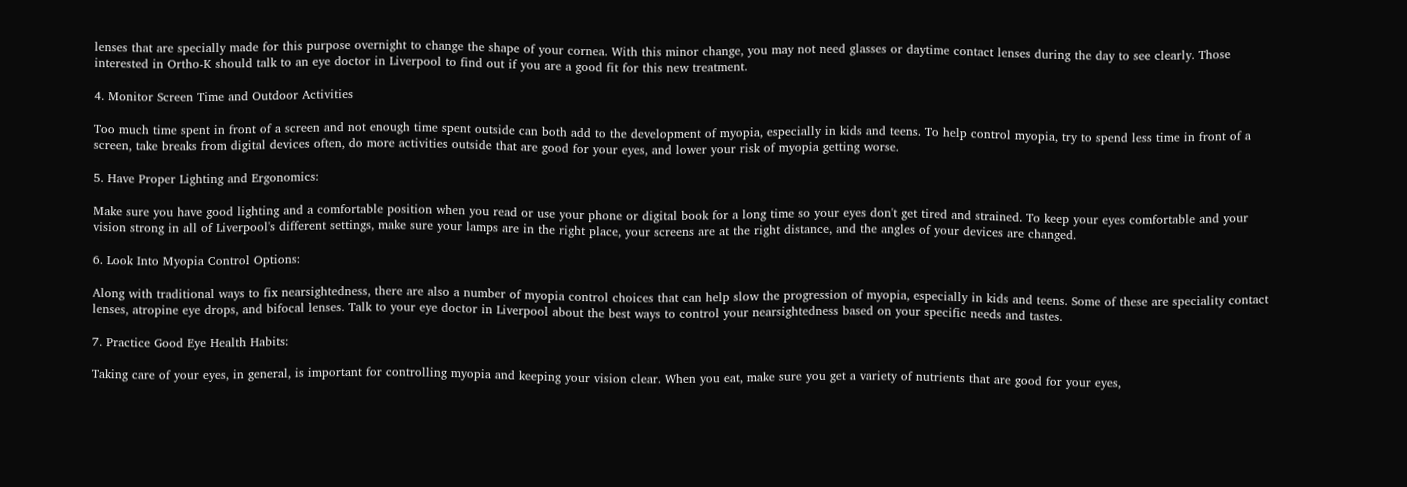lenses that are specially made for this purpose overnight to change the shape of your cornea. With this minor change, you may not need glasses or daytime contact lenses during the day to see clearly. Those interested in Ortho-K should talk to an eye doctor in Liverpool to find out if you are a good fit for this new treatment.

4. Monitor Screen Time and Outdoor Activities

Too much time spent in front of a screen and not enough time spent outside can both add to the development of myopia, especially in kids and teens. To help control myopia, try to spend less time in front of a screen, take breaks from digital devices often, do more activities outside that are good for your eyes, and lower your risk of myopia getting worse.

5. Have Proper Lighting and Ergonomics:

Make sure you have good lighting and a comfortable position when you read or use your phone or digital book for a long time so your eyes don't get tired and strained. To keep your eyes comfortable and your vision strong in all of Liverpool's different settings, make sure your lamps are in the right place, your screens are at the right distance, and the angles of your devices are changed.

6. Look Into Myopia Control Options:

Along with traditional ways to fix nearsightedness, there are also a number of myopia control choices that can help slow the progression of myopia, especially in kids and teens. Some of these are speciality contact lenses, atropine eye drops, and bifocal lenses. Talk to your eye doctor in Liverpool about the best ways to control your nearsightedness based on your specific needs and tastes.

7. Practice Good Eye Health Habits:

Taking care of your eyes, in general, is important for controlling myopia and keeping your vision clear. When you eat, make sure you get a variety of nutrients that are good for your eyes,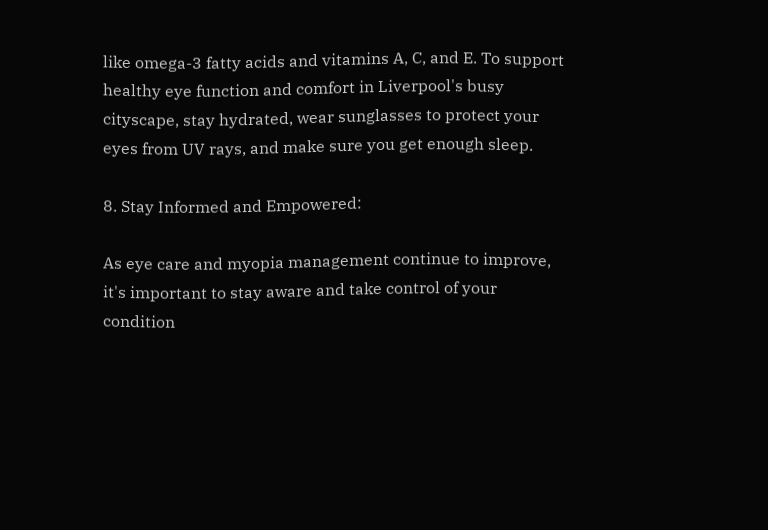like omega-3 fatty acids and vitamins A, C, and E. To support healthy eye function and comfort in Liverpool's busy cityscape, stay hydrated, wear sunglasses to protect your eyes from UV rays, and make sure you get enough sleep.

8. Stay Informed and Empowered:

As eye care and myopia management continue to improve, it's important to stay aware and take control of your condition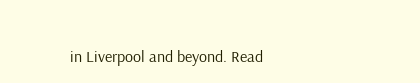in Liverpool and beyond. Read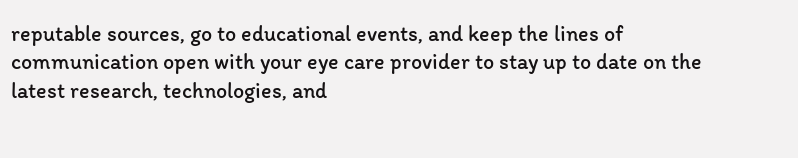reputable sources, go to educational events, and keep the lines of communication open with your eye care provider to stay up to date on the latest research, technologies, and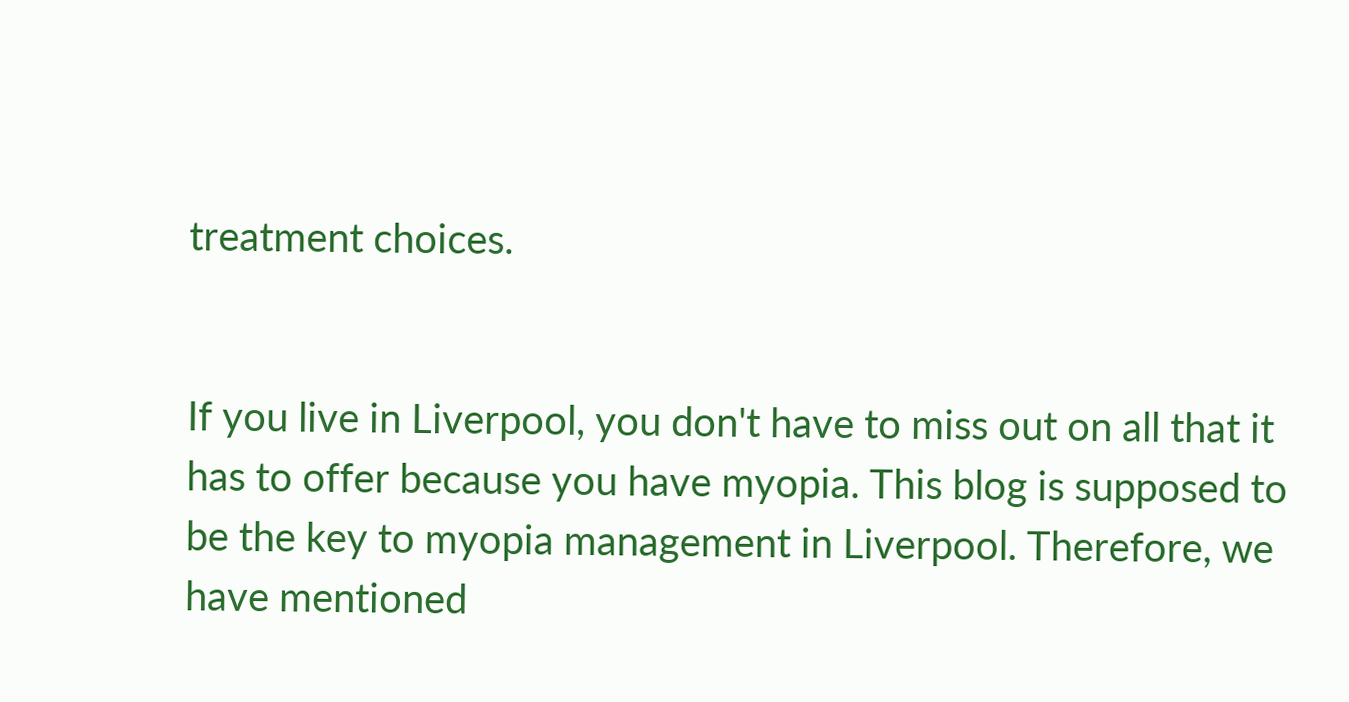treatment choices.


If you live in Liverpool, you don't have to miss out on all that it has to offer because you have myopia. This blog is supposed to be the key to myopia management in Liverpool. Therefore, we have mentioned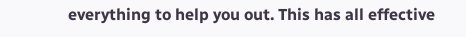everything to help you out. This has all effective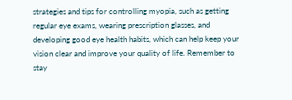strategies and tips for controlling myopia, such as getting regular eye exams, wearing prescription glasses, and developing good eye health habits, which can help keep your vision clear and improve your quality of life. Remember to stay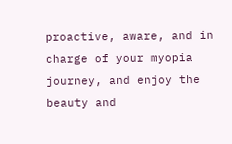proactive, aware, and in charge of your myopia journey, and enjoy the beauty and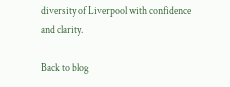diversity of Liverpool with confidence and clarity.

Back to blog